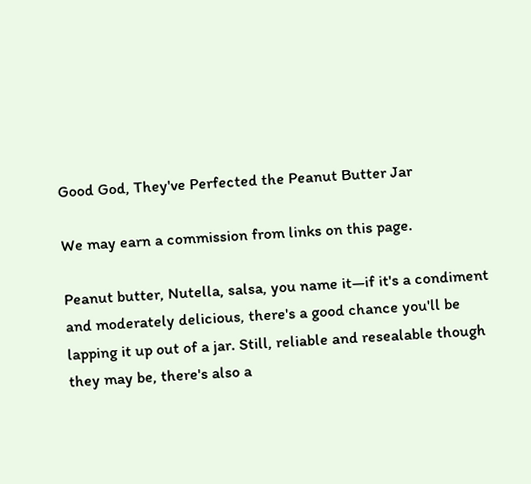Good God, They've Perfected the Peanut Butter Jar

We may earn a commission from links on this page.

Peanut butter, Nutella, salsa, you name it—if it's a condiment and moderately delicious, there's a good chance you'll be lapping it up out of a jar. Still, reliable and resealable though they may be, there's also a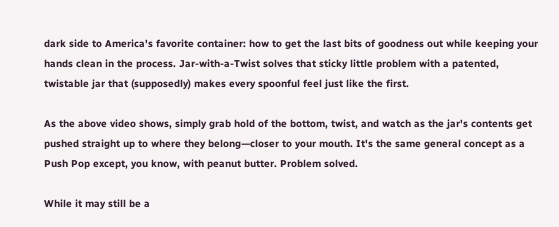dark side to America's favorite container: how to get the last bits of goodness out while keeping your hands clean in the process. Jar-with-a-Twist solves that sticky little problem with a patented, twistable jar that (supposedly) makes every spoonful feel just like the first.

As the above video shows, simply grab hold of the bottom, twist, and watch as the jar's contents get pushed straight up to where they belong—closer to your mouth. It's the same general concept as a Push Pop except, you know, with peanut butter. Problem solved.

While it may still be a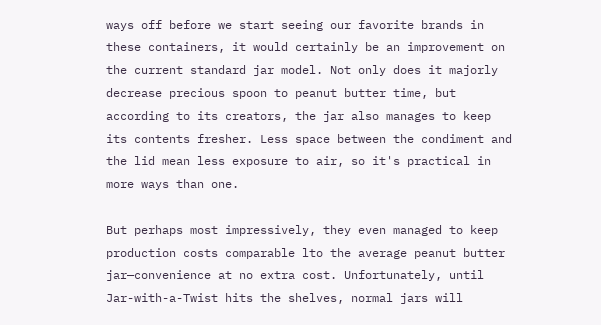ways off before we start seeing our favorite brands in these containers, it would certainly be an improvement on the current standard jar model. Not only does it majorly decrease precious spoon to peanut butter time, but according to its creators, the jar also manages to keep its contents fresher. Less space between the condiment and the lid mean less exposure to air, so it's practical in more ways than one.

But perhaps most impressively, they even managed to keep production costs comparable lto the average peanut butter jar—convenience at no extra cost. Unfortunately, until Jar-with-a-Twist hits the shelves, normal jars will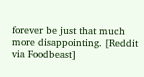forever be just that much more disappointing. [Reddit via Foodbeast]